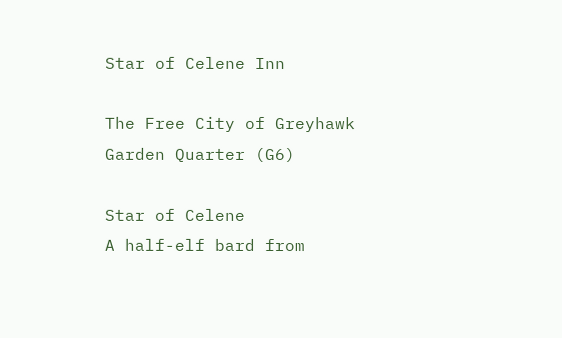Star of Celene Inn

The Free City of Greyhawk
Garden Quarter (G6)

Star of Celene
A half-elf bard from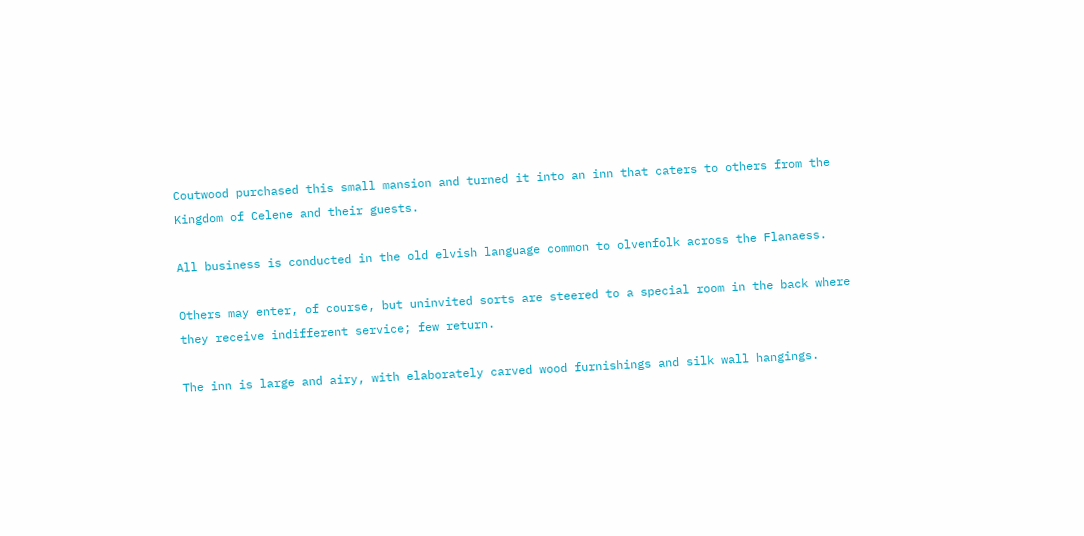Coutwood purchased this small mansion and turned it into an inn that caters to others from the Kingdom of Celene and their guests.

All business is conducted in the old elvish language common to olvenfolk across the Flanaess.

Others may enter, of course, but uninvited sorts are steered to a special room in the back where they receive indifferent service; few return.

The inn is large and airy, with elaborately carved wood furnishings and silk wall hangings.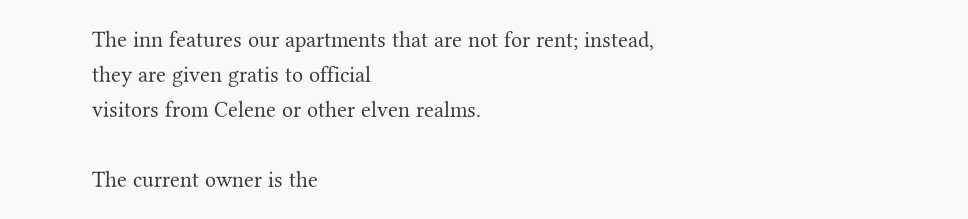The inn features our apartments that are not for rent; instead, they are given gratis to official
visitors from Celene or other elven realms.

The current owner is the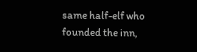same half-elf who founded the inn,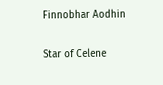Finnobhar Aodhin

Star of Celene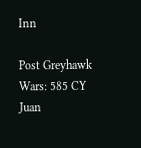Inn

Post Greyhawk Wars: 585 CY Juan